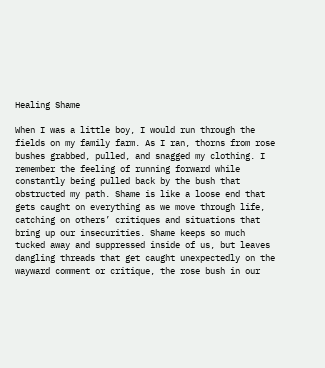Healing Shame

When I was a little boy, I would run through the fields on my family farm. As I ran, thorns from rose bushes grabbed, pulled, and snagged my clothing. I remember the feeling of running forward while constantly being pulled back by the bush that obstructed my path. Shame is like a loose end that gets caught on everything as we move through life, catching on others’ critiques and situations that bring up our insecurities. Shame keeps so much tucked away and suppressed inside of us, but leaves dangling threads that get caught unexpectedly on the wayward comment or critique, the rose bush in our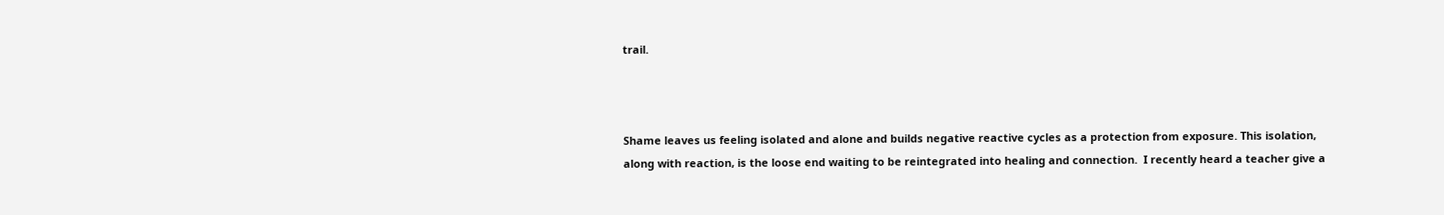trail.



Shame leaves us feeling isolated and alone and builds negative reactive cycles as a protection from exposure. This isolation, along with reaction, is the loose end waiting to be reintegrated into healing and connection.  I recently heard a teacher give a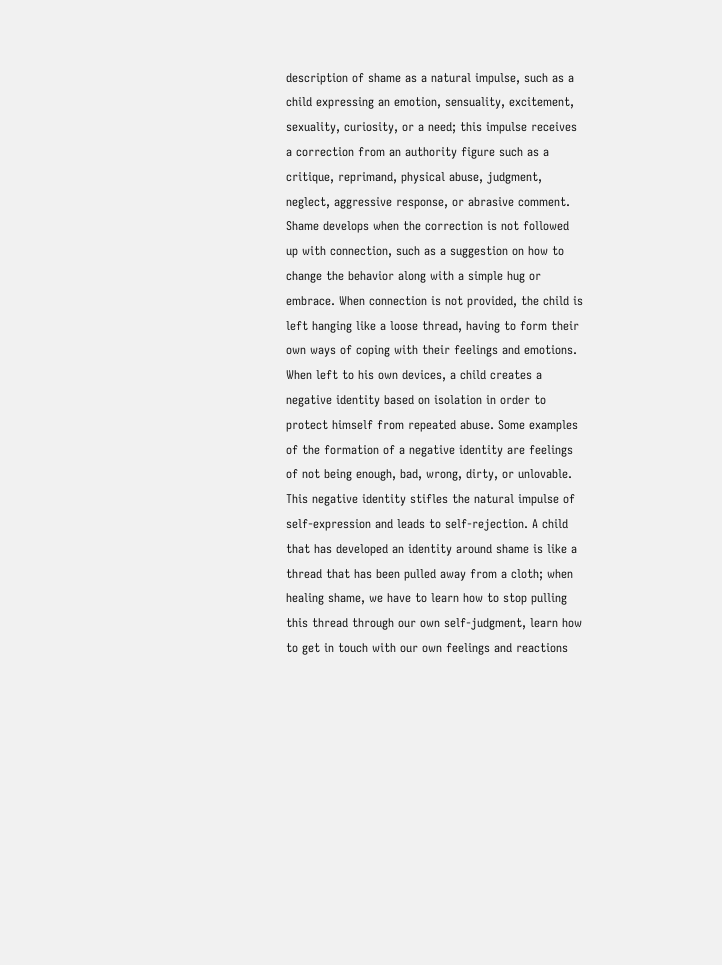description of shame as a natural impulse, such as a child expressing an emotion, sensuality, excitement, sexuality, curiosity, or a need; this impulse receives a correction from an authority figure such as a critique, reprimand, physical abuse, judgment, neglect, aggressive response, or abrasive comment. Shame develops when the correction is not followed up with connection, such as a suggestion on how to change the behavior along with a simple hug or embrace. When connection is not provided, the child is left hanging like a loose thread, having to form their own ways of coping with their feelings and emotions. When left to his own devices, a child creates a negative identity based on isolation in order to protect himself from repeated abuse. Some examples of the formation of a negative identity are feelings of not being enough, bad, wrong, dirty, or unlovable. This negative identity stifles the natural impulse of self-expression and leads to self-rejection. A child that has developed an identity around shame is like a thread that has been pulled away from a cloth; when healing shame, we have to learn how to stop pulling this thread through our own self-judgment, learn how to get in touch with our own feelings and reactions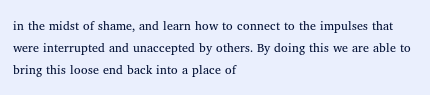in the midst of shame, and learn how to connect to the impulses that were interrupted and unaccepted by others. By doing this we are able to bring this loose end back into a place of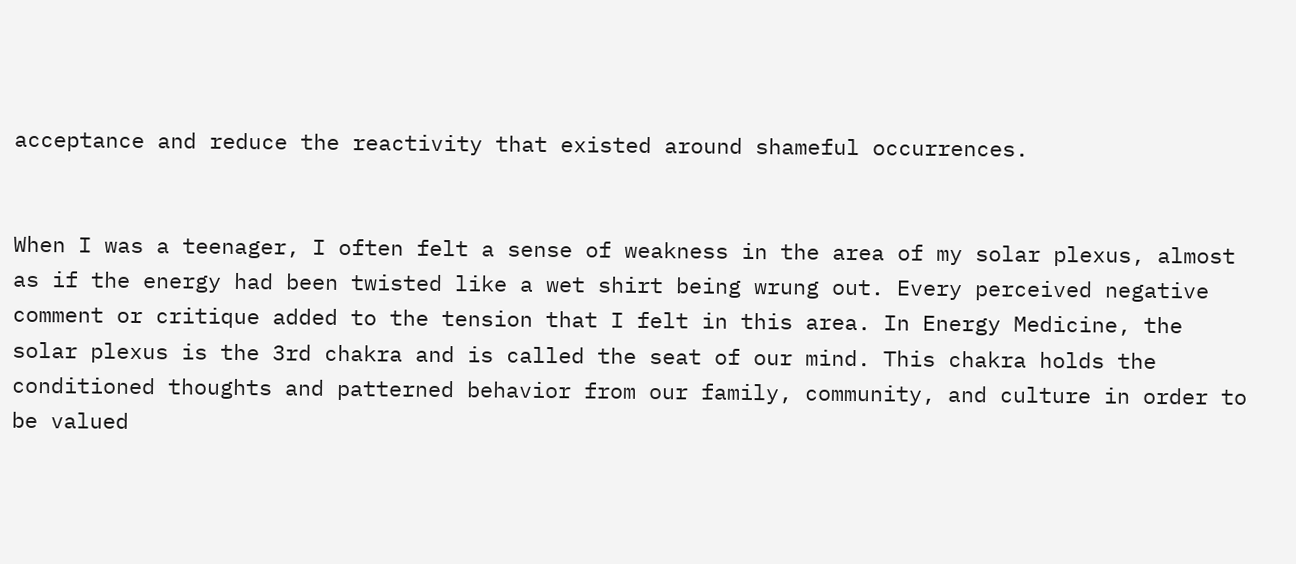acceptance and reduce the reactivity that existed around shameful occurrences.


When I was a teenager, I often felt a sense of weakness in the area of my solar plexus, almost as if the energy had been twisted like a wet shirt being wrung out. Every perceived negative comment or critique added to the tension that I felt in this area. In Energy Medicine, the solar plexus is the 3rd chakra and is called the seat of our mind. This chakra holds the conditioned thoughts and patterned behavior from our family, community, and culture in order to be valued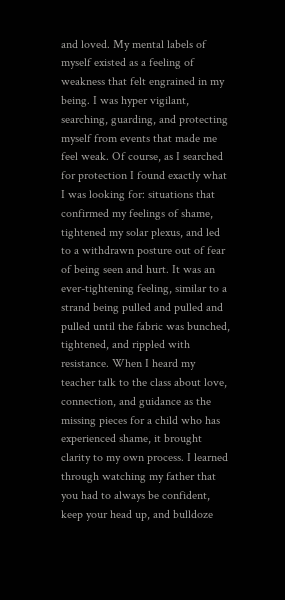and loved. My mental labels of myself existed as a feeling of weakness that felt engrained in my being. I was hyper vigilant, searching, guarding, and protecting myself from events that made me feel weak. Of course, as I searched for protection I found exactly what I was looking for: situations that confirmed my feelings of shame, tightened my solar plexus, and led to a withdrawn posture out of fear of being seen and hurt. It was an ever-tightening feeling, similar to a strand being pulled and pulled and pulled until the fabric was bunched, tightened, and rippled with resistance. When I heard my teacher talk to the class about love, connection, and guidance as the missing pieces for a child who has experienced shame, it brought clarity to my own process. I learned through watching my father that you had to always be confident, keep your head up, and bulldoze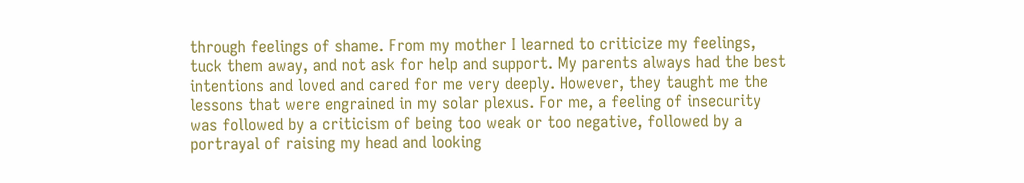through feelings of shame. From my mother I learned to criticize my feelings, tuck them away, and not ask for help and support. My parents always had the best intentions and loved and cared for me very deeply. However, they taught me the lessons that were engrained in my solar plexus. For me, a feeling of insecurity was followed by a criticism of being too weak or too negative, followed by a portrayal of raising my head and looking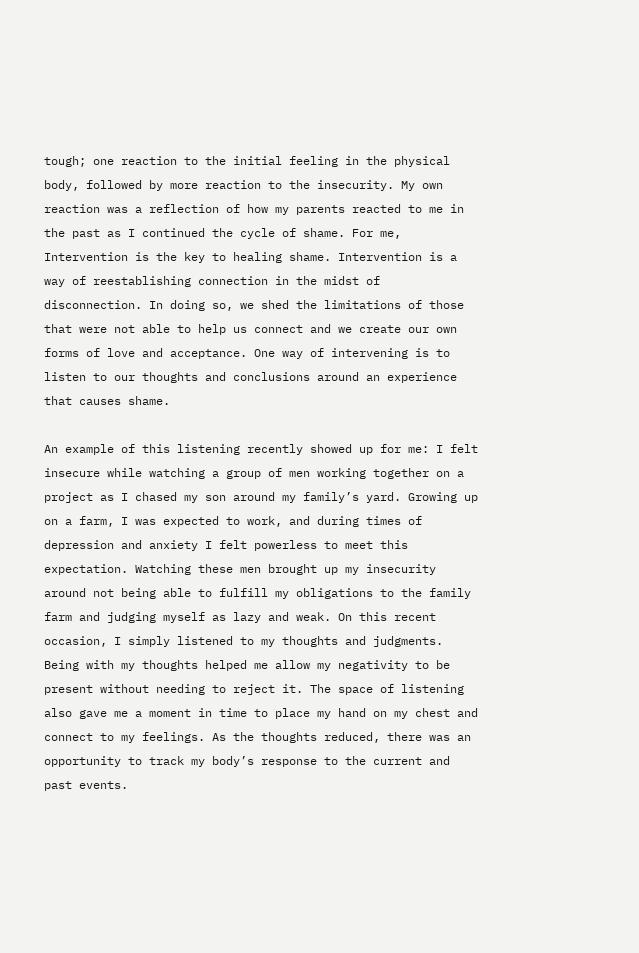tough; one reaction to the initial feeling in the physical body, followed by more reaction to the insecurity. My own reaction was a reflection of how my parents reacted to me in the past as I continued the cycle of shame. For me, Intervention is the key to healing shame. Intervention is a way of reestablishing connection in the midst of disconnection. In doing so, we shed the limitations of those that were not able to help us connect and we create our own forms of love and acceptance. One way of intervening is to listen to our thoughts and conclusions around an experience that causes shame.

An example of this listening recently showed up for me: I felt insecure while watching a group of men working together on a project as I chased my son around my family’s yard. Growing up on a farm, I was expected to work, and during times of depression and anxiety I felt powerless to meet this expectation. Watching these men brought up my insecurity around not being able to fulfill my obligations to the family farm and judging myself as lazy and weak. On this recent occasion, I simply listened to my thoughts and judgments. Being with my thoughts helped me allow my negativity to be present without needing to reject it. The space of listening also gave me a moment in time to place my hand on my chest and connect to my feelings. As the thoughts reduced, there was an opportunity to track my body’s response to the current and past events.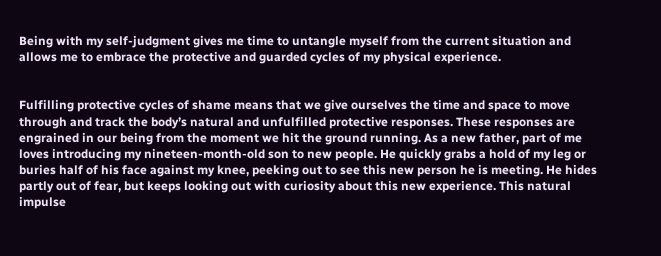Being with my self-judgment gives me time to untangle myself from the current situation and allows me to embrace the protective and guarded cycles of my physical experience.


Fulfilling protective cycles of shame means that we give ourselves the time and space to move through and track the body’s natural and unfulfilled protective responses. These responses are engrained in our being from the moment we hit the ground running. As a new father, part of me loves introducing my nineteen-month-old son to new people. He quickly grabs a hold of my leg or buries half of his face against my knee, peeking out to see this new person he is meeting. He hides partly out of fear, but keeps looking out with curiosity about this new experience. This natural impulse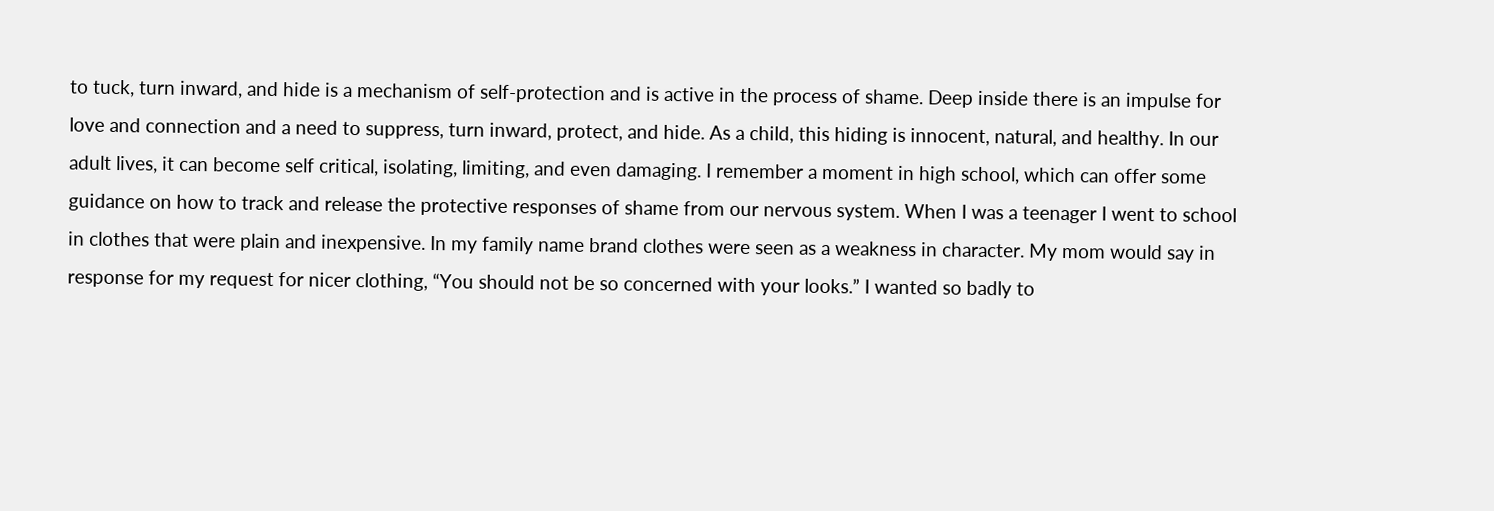to tuck, turn inward, and hide is a mechanism of self-protection and is active in the process of shame. Deep inside there is an impulse for love and connection and a need to suppress, turn inward, protect, and hide. As a child, this hiding is innocent, natural, and healthy. In our adult lives, it can become self critical, isolating, limiting, and even damaging. I remember a moment in high school, which can offer some guidance on how to track and release the protective responses of shame from our nervous system. When I was a teenager I went to school in clothes that were plain and inexpensive. In my family name brand clothes were seen as a weakness in character. My mom would say in response for my request for nicer clothing, “You should not be so concerned with your looks.” I wanted so badly to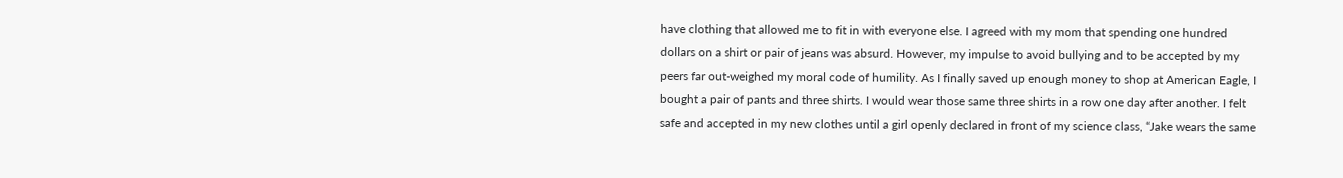have clothing that allowed me to fit in with everyone else. I agreed with my mom that spending one hundred dollars on a shirt or pair of jeans was absurd. However, my impulse to avoid bullying and to be accepted by my peers far out-weighed my moral code of humility. As I finally saved up enough money to shop at American Eagle, I bought a pair of pants and three shirts. I would wear those same three shirts in a row one day after another. I felt safe and accepted in my new clothes until a girl openly declared in front of my science class, “Jake wears the same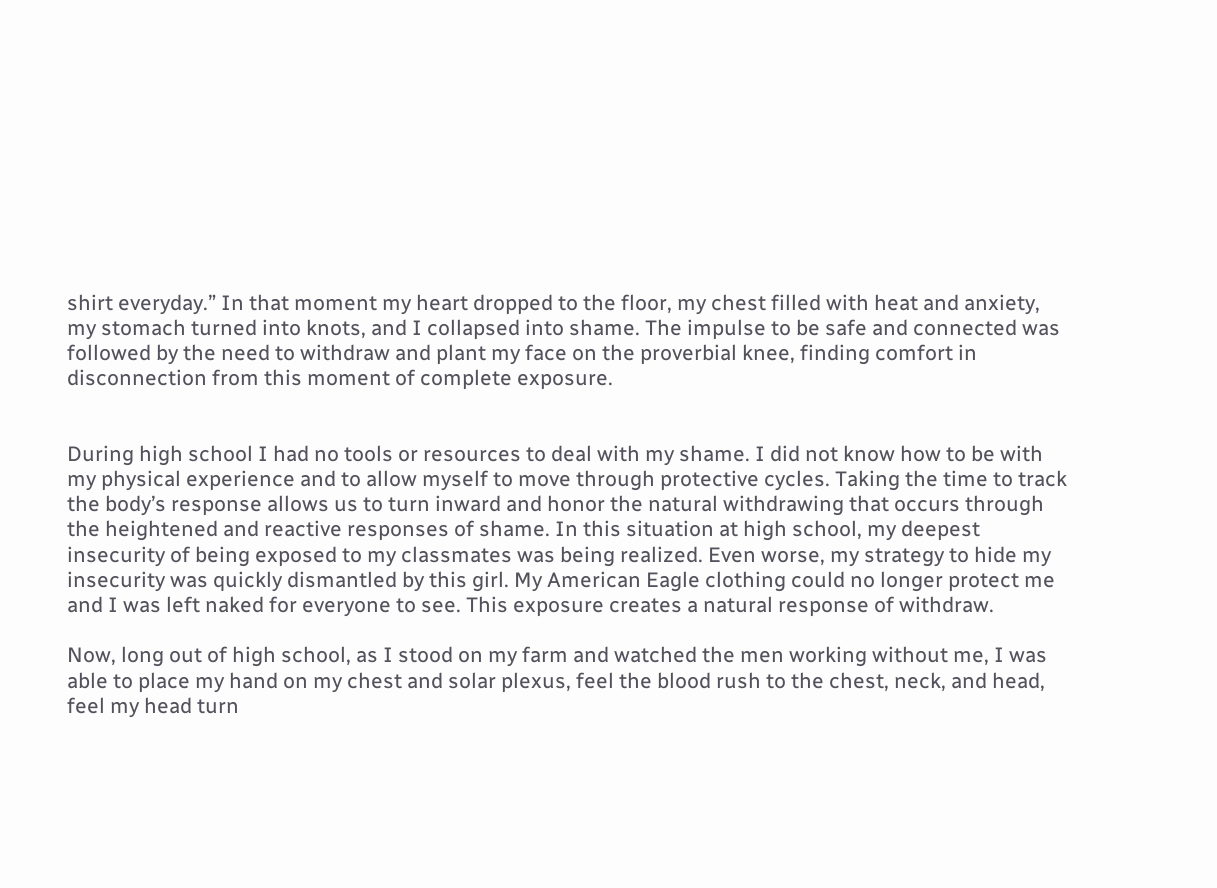shirt everyday.” In that moment my heart dropped to the floor, my chest filled with heat and anxiety, my stomach turned into knots, and I collapsed into shame. The impulse to be safe and connected was followed by the need to withdraw and plant my face on the proverbial knee, finding comfort in disconnection from this moment of complete exposure.


During high school I had no tools or resources to deal with my shame. I did not know how to be with my physical experience and to allow myself to move through protective cycles. Taking the time to track the body’s response allows us to turn inward and honor the natural withdrawing that occurs through the heightened and reactive responses of shame. In this situation at high school, my deepest insecurity of being exposed to my classmates was being realized. Even worse, my strategy to hide my insecurity was quickly dismantled by this girl. My American Eagle clothing could no longer protect me and I was left naked for everyone to see. This exposure creates a natural response of withdraw.

Now, long out of high school, as I stood on my farm and watched the men working without me, I was able to place my hand on my chest and solar plexus, feel the blood rush to the chest, neck, and head, feel my head turn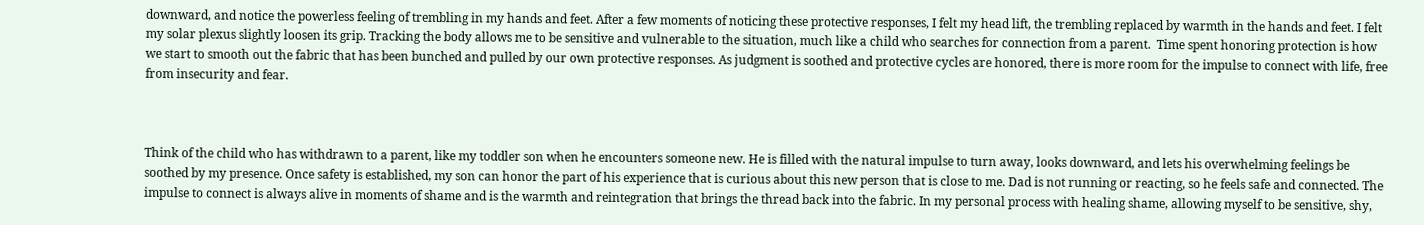downward, and notice the powerless feeling of trembling in my hands and feet. After a few moments of noticing these protective responses, I felt my head lift, the trembling replaced by warmth in the hands and feet. I felt my solar plexus slightly loosen its grip. Tracking the body allows me to be sensitive and vulnerable to the situation, much like a child who searches for connection from a parent.  Time spent honoring protection is how we start to smooth out the fabric that has been bunched and pulled by our own protective responses. As judgment is soothed and protective cycles are honored, there is more room for the impulse to connect with life, free from insecurity and fear.



Think of the child who has withdrawn to a parent, like my toddler son when he encounters someone new. He is filled with the natural impulse to turn away, looks downward, and lets his overwhelming feelings be soothed by my presence. Once safety is established, my son can honor the part of his experience that is curious about this new person that is close to me. Dad is not running or reacting, so he feels safe and connected. The impulse to connect is always alive in moments of shame and is the warmth and reintegration that brings the thread back into the fabric. In my personal process with healing shame, allowing myself to be sensitive, shy,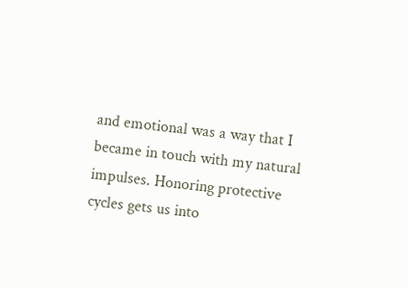and emotional was a way that I became in touch with my natural impulses. Honoring protective cycles gets us into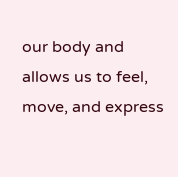our body and allows us to feel, move, and express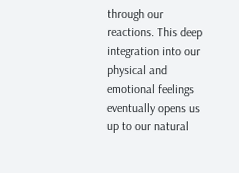through our reactions. This deep integration into our physical and emotional feelings eventually opens us up to our natural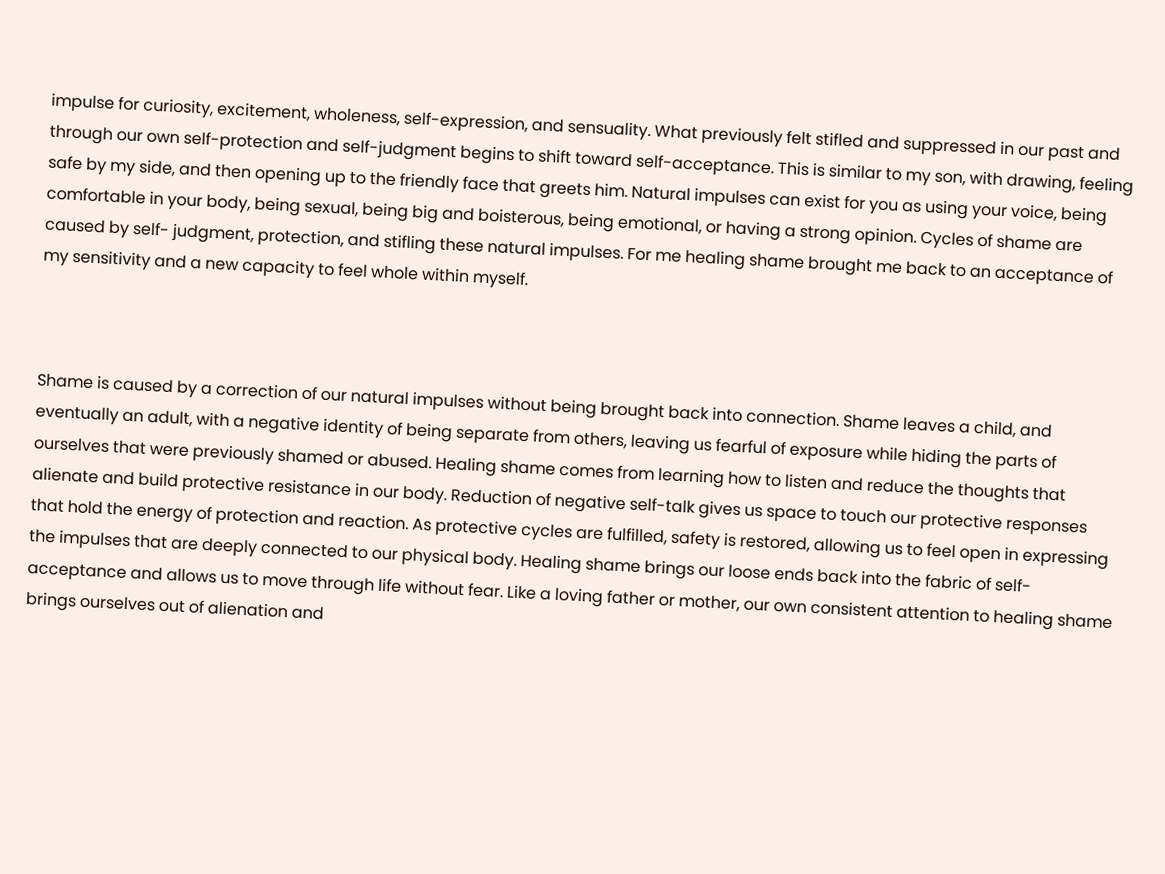impulse for curiosity, excitement, wholeness, self-expression, and sensuality. What previously felt stifled and suppressed in our past and through our own self-protection and self-judgment begins to shift toward self-acceptance. This is similar to my son, with drawing, feeling safe by my side, and then opening up to the friendly face that greets him. Natural impulses can exist for you as using your voice, being comfortable in your body, being sexual, being big and boisterous, being emotional, or having a strong opinion. Cycles of shame are caused by self- judgment, protection, and stifling these natural impulses. For me healing shame brought me back to an acceptance of my sensitivity and a new capacity to feel whole within myself.



Shame is caused by a correction of our natural impulses without being brought back into connection. Shame leaves a child, and eventually an adult, with a negative identity of being separate from others, leaving us fearful of exposure while hiding the parts of ourselves that were previously shamed or abused. Healing shame comes from learning how to listen and reduce the thoughts that alienate and build protective resistance in our body. Reduction of negative self-talk gives us space to touch our protective responses that hold the energy of protection and reaction. As protective cycles are fulfilled, safety is restored, allowing us to feel open in expressing the impulses that are deeply connected to our physical body. Healing shame brings our loose ends back into the fabric of self-acceptance and allows us to move through life without fear. Like a loving father or mother, our own consistent attention to healing shame brings ourselves out of alienation and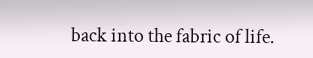back into the fabric of life.